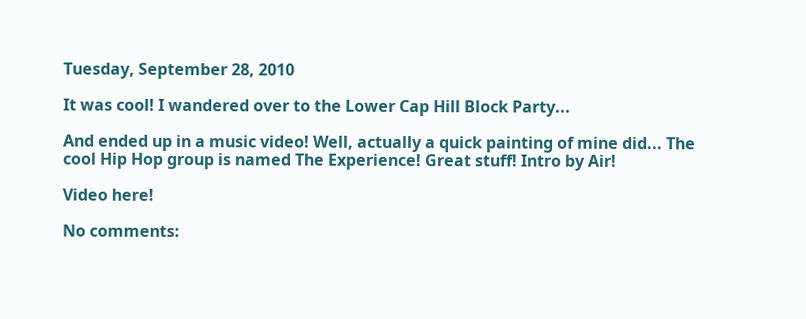Tuesday, September 28, 2010

It was cool! I wandered over to the Lower Cap Hill Block Party...

And ended up in a music video! Well, actually a quick painting of mine did... The cool Hip Hop group is named The Experience! Great stuff! Intro by Air!

Video here!

No comments: